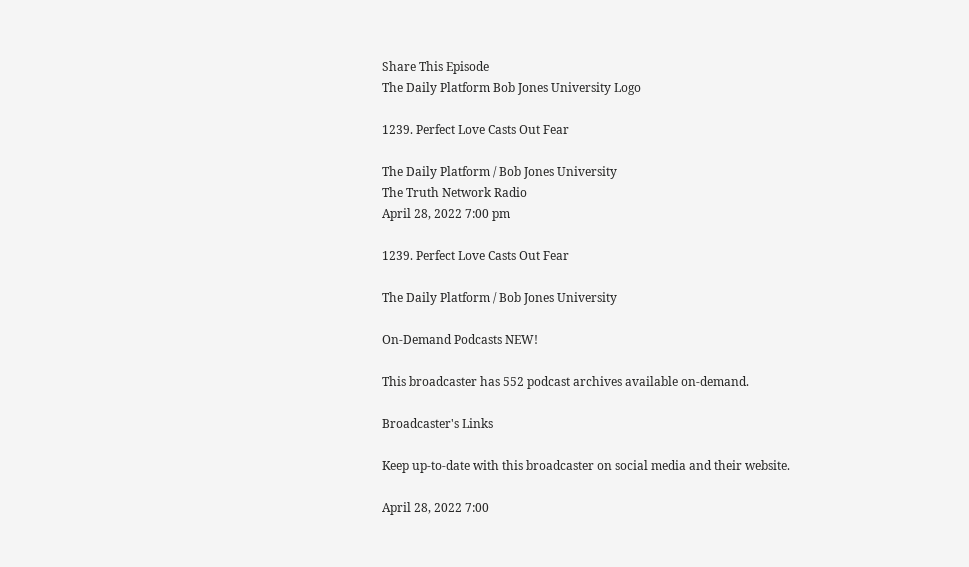Share This Episode
The Daily Platform Bob Jones University Logo

1239. Perfect Love Casts Out Fear

The Daily Platform / Bob Jones University
The Truth Network Radio
April 28, 2022 7:00 pm

1239. Perfect Love Casts Out Fear

The Daily Platform / Bob Jones University

On-Demand Podcasts NEW!

This broadcaster has 552 podcast archives available on-demand.

Broadcaster's Links

Keep up-to-date with this broadcaster on social media and their website.

April 28, 2022 7:00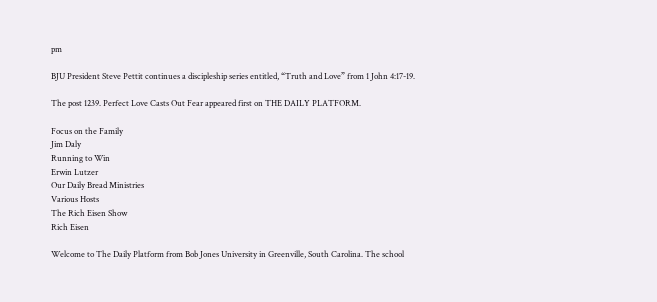pm

BJU President Steve Pettit continues a discipleship series entitled, “Truth and Love” from 1 John 4:17-19.

The post 1239. Perfect Love Casts Out Fear appeared first on THE DAILY PLATFORM.

Focus on the Family
Jim Daly
Running to Win
Erwin Lutzer
Our Daily Bread Ministries
Various Hosts
The Rich Eisen Show
Rich Eisen

Welcome to The Daily Platform from Bob Jones University in Greenville, South Carolina. The school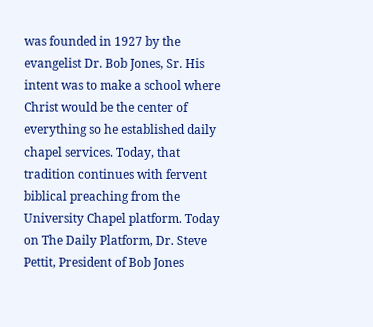was founded in 1927 by the evangelist Dr. Bob Jones, Sr. His intent was to make a school where Christ would be the center of everything so he established daily chapel services. Today, that tradition continues with fervent biblical preaching from the University Chapel platform. Today on The Daily Platform, Dr. Steve Pettit, President of Bob Jones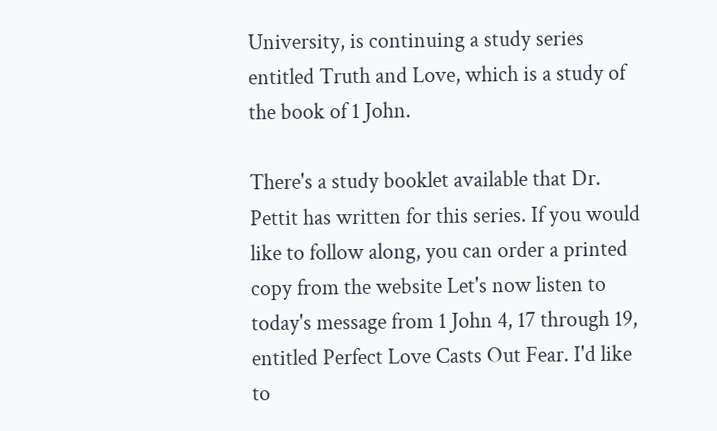University, is continuing a study series entitled Truth and Love, which is a study of the book of 1 John.

There's a study booklet available that Dr. Pettit has written for this series. If you would like to follow along, you can order a printed copy from the website Let's now listen to today's message from 1 John 4, 17 through 19, entitled Perfect Love Casts Out Fear. I'd like to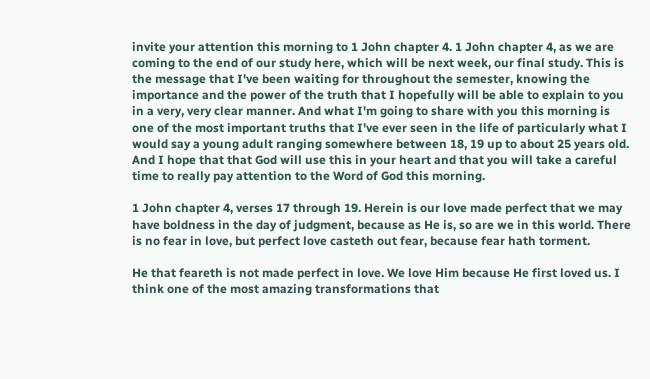invite your attention this morning to 1 John chapter 4. 1 John chapter 4, as we are coming to the end of our study here, which will be next week, our final study. This is the message that I've been waiting for throughout the semester, knowing the importance and the power of the truth that I hopefully will be able to explain to you in a very, very clear manner. And what I'm going to share with you this morning is one of the most important truths that I've ever seen in the life of particularly what I would say a young adult ranging somewhere between 18, 19 up to about 25 years old. And I hope that that God will use this in your heart and that you will take a careful time to really pay attention to the Word of God this morning.

1 John chapter 4, verses 17 through 19. Herein is our love made perfect that we may have boldness in the day of judgment, because as He is, so are we in this world. There is no fear in love, but perfect love casteth out fear, because fear hath torment.

He that feareth is not made perfect in love. We love Him because He first loved us. I think one of the most amazing transformations that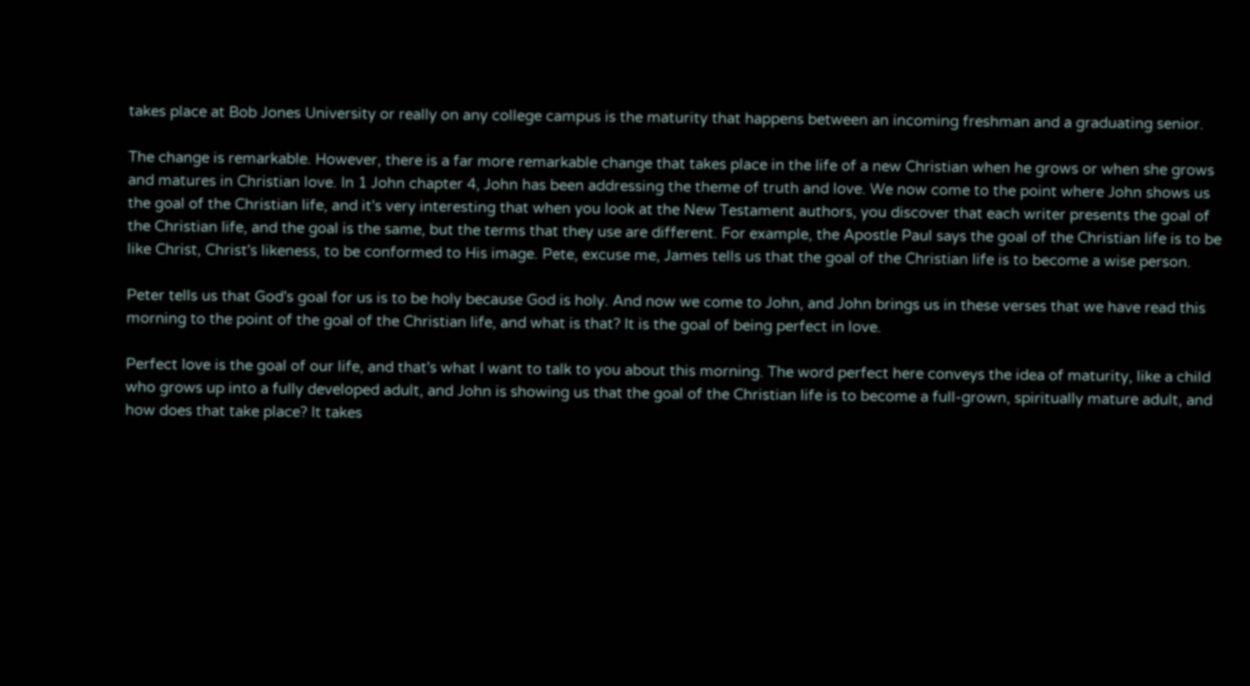takes place at Bob Jones University or really on any college campus is the maturity that happens between an incoming freshman and a graduating senior.

The change is remarkable. However, there is a far more remarkable change that takes place in the life of a new Christian when he grows or when she grows and matures in Christian love. In 1 John chapter 4, John has been addressing the theme of truth and love. We now come to the point where John shows us the goal of the Christian life, and it's very interesting that when you look at the New Testament authors, you discover that each writer presents the goal of the Christian life, and the goal is the same, but the terms that they use are different. For example, the Apostle Paul says the goal of the Christian life is to be like Christ, Christ's likeness, to be conformed to His image. Pete, excuse me, James tells us that the goal of the Christian life is to become a wise person.

Peter tells us that God's goal for us is to be holy because God is holy. And now we come to John, and John brings us in these verses that we have read this morning to the point of the goal of the Christian life, and what is that? It is the goal of being perfect in love.

Perfect love is the goal of our life, and that's what I want to talk to you about this morning. The word perfect here conveys the idea of maturity, like a child who grows up into a fully developed adult, and John is showing us that the goal of the Christian life is to become a full-grown, spiritually mature adult, and how does that take place? It takes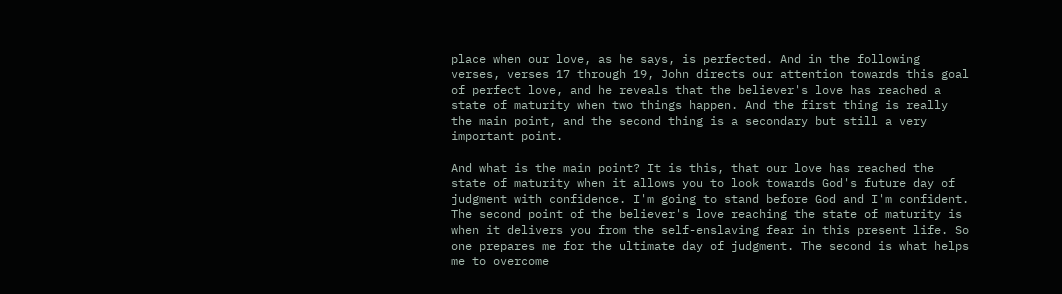place when our love, as he says, is perfected. And in the following verses, verses 17 through 19, John directs our attention towards this goal of perfect love, and he reveals that the believer's love has reached a state of maturity when two things happen. And the first thing is really the main point, and the second thing is a secondary but still a very important point.

And what is the main point? It is this, that our love has reached the state of maturity when it allows you to look towards God's future day of judgment with confidence. I'm going to stand before God and I'm confident. The second point of the believer's love reaching the state of maturity is when it delivers you from the self-enslaving fear in this present life. So one prepares me for the ultimate day of judgment. The second is what helps me to overcome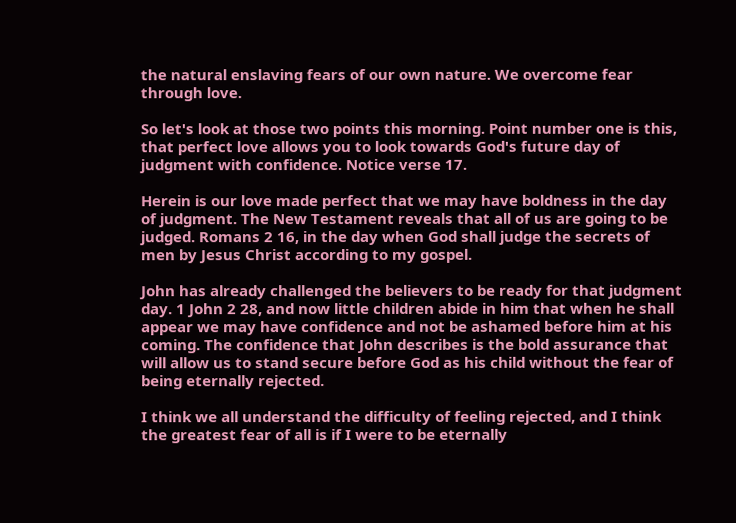the natural enslaving fears of our own nature. We overcome fear through love.

So let's look at those two points this morning. Point number one is this, that perfect love allows you to look towards God's future day of judgment with confidence. Notice verse 17.

Herein is our love made perfect that we may have boldness in the day of judgment. The New Testament reveals that all of us are going to be judged. Romans 2 16, in the day when God shall judge the secrets of men by Jesus Christ according to my gospel.

John has already challenged the believers to be ready for that judgment day. 1 John 2 28, and now little children abide in him that when he shall appear we may have confidence and not be ashamed before him at his coming. The confidence that John describes is the bold assurance that will allow us to stand secure before God as his child without the fear of being eternally rejected.

I think we all understand the difficulty of feeling rejected, and I think the greatest fear of all is if I were to be eternally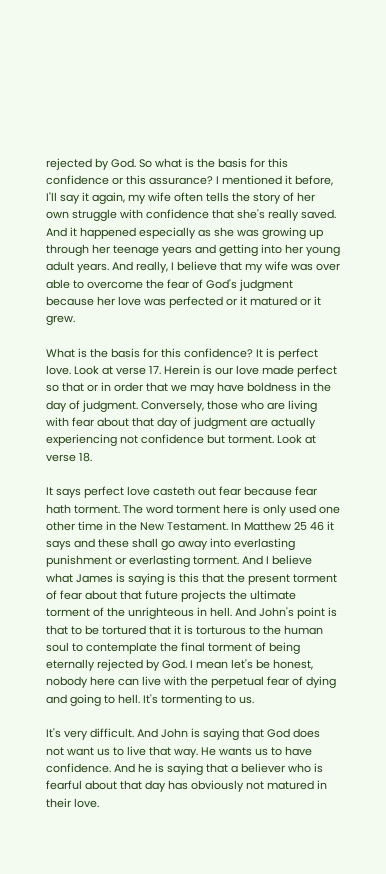rejected by God. So what is the basis for this confidence or this assurance? I mentioned it before, I'll say it again, my wife often tells the story of her own struggle with confidence that she's really saved. And it happened especially as she was growing up through her teenage years and getting into her young adult years. And really, I believe that my wife was over able to overcome the fear of God's judgment because her love was perfected or it matured or it grew.

What is the basis for this confidence? It is perfect love. Look at verse 17. Herein is our love made perfect so that or in order that we may have boldness in the day of judgment. Conversely, those who are living with fear about that day of judgment are actually experiencing not confidence but torment. Look at verse 18.

It says perfect love casteth out fear because fear hath torment. The word torment here is only used one other time in the New Testament. In Matthew 25 46 it says and these shall go away into everlasting punishment or everlasting torment. And I believe what James is saying is this that the present torment of fear about that future projects the ultimate torment of the unrighteous in hell. And John's point is that to be tortured that it is torturous to the human soul to contemplate the final torment of being eternally rejected by God. I mean let's be honest, nobody here can live with the perpetual fear of dying and going to hell. It's tormenting to us.

It's very difficult. And John is saying that God does not want us to live that way. He wants us to have confidence. And he is saying that a believer who is fearful about that day has obviously not matured in their love.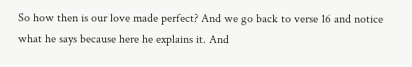So how then is our love made perfect? And we go back to verse 16 and notice what he says because here he explains it. And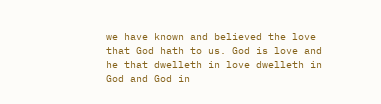we have known and believed the love that God hath to us. God is love and he that dwelleth in love dwelleth in God and God in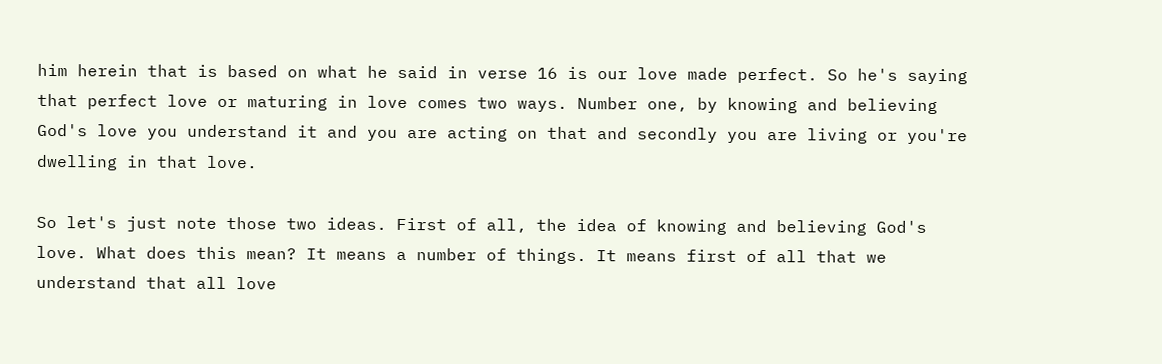him herein that is based on what he said in verse 16 is our love made perfect. So he's saying that perfect love or maturing in love comes two ways. Number one, by knowing and believing God's love you understand it and you are acting on that and secondly you are living or you're dwelling in that love.

So let's just note those two ideas. First of all, the idea of knowing and believing God's love. What does this mean? It means a number of things. It means first of all that we understand that all love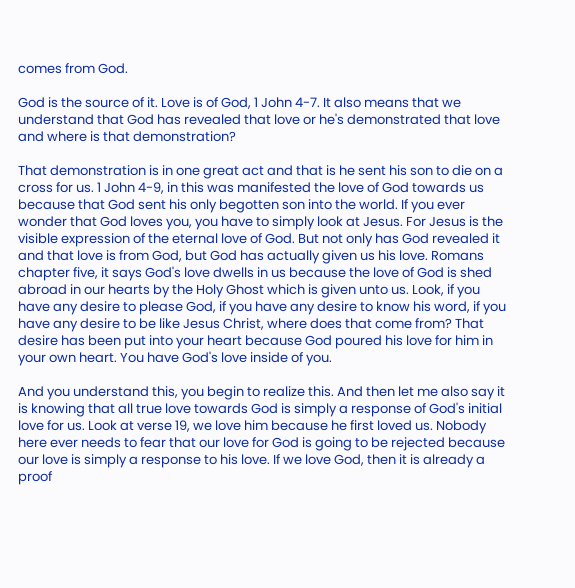comes from God.

God is the source of it. Love is of God, 1 John 4-7. It also means that we understand that God has revealed that love or he's demonstrated that love and where is that demonstration?

That demonstration is in one great act and that is he sent his son to die on a cross for us. 1 John 4-9, in this was manifested the love of God towards us because that God sent his only begotten son into the world. If you ever wonder that God loves you, you have to simply look at Jesus. For Jesus is the visible expression of the eternal love of God. But not only has God revealed it and that love is from God, but God has actually given us his love. Romans chapter five, it says God's love dwells in us because the love of God is shed abroad in our hearts by the Holy Ghost which is given unto us. Look, if you have any desire to please God, if you have any desire to know his word, if you have any desire to be like Jesus Christ, where does that come from? That desire has been put into your heart because God poured his love for him in your own heart. You have God's love inside of you.

And you understand this, you begin to realize this. And then let me also say it is knowing that all true love towards God is simply a response of God's initial love for us. Look at verse 19, we love him because he first loved us. Nobody here ever needs to fear that our love for God is going to be rejected because our love is simply a response to his love. If we love God, then it is already a proof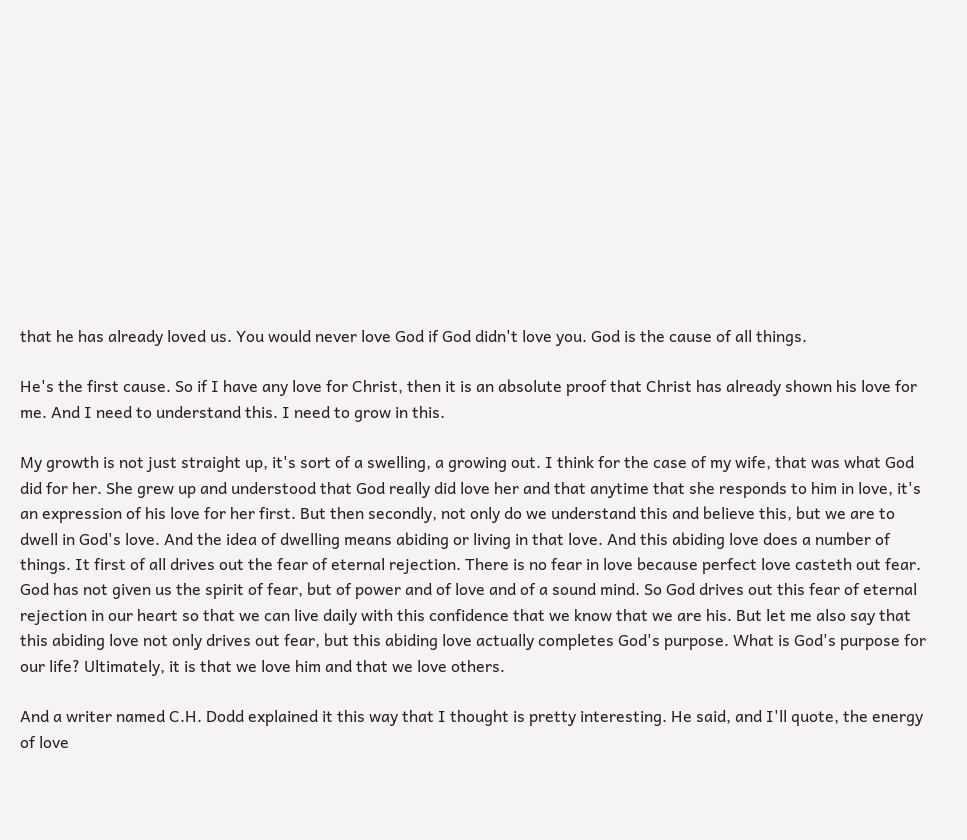that he has already loved us. You would never love God if God didn't love you. God is the cause of all things.

He's the first cause. So if I have any love for Christ, then it is an absolute proof that Christ has already shown his love for me. And I need to understand this. I need to grow in this.

My growth is not just straight up, it's sort of a swelling, a growing out. I think for the case of my wife, that was what God did for her. She grew up and understood that God really did love her and that anytime that she responds to him in love, it's an expression of his love for her first. But then secondly, not only do we understand this and believe this, but we are to dwell in God's love. And the idea of dwelling means abiding or living in that love. And this abiding love does a number of things. It first of all drives out the fear of eternal rejection. There is no fear in love because perfect love casteth out fear. God has not given us the spirit of fear, but of power and of love and of a sound mind. So God drives out this fear of eternal rejection in our heart so that we can live daily with this confidence that we know that we are his. But let me also say that this abiding love not only drives out fear, but this abiding love actually completes God's purpose. What is God's purpose for our life? Ultimately, it is that we love him and that we love others.

And a writer named C.H. Dodd explained it this way that I thought is pretty interesting. He said, and I'll quote, the energy of love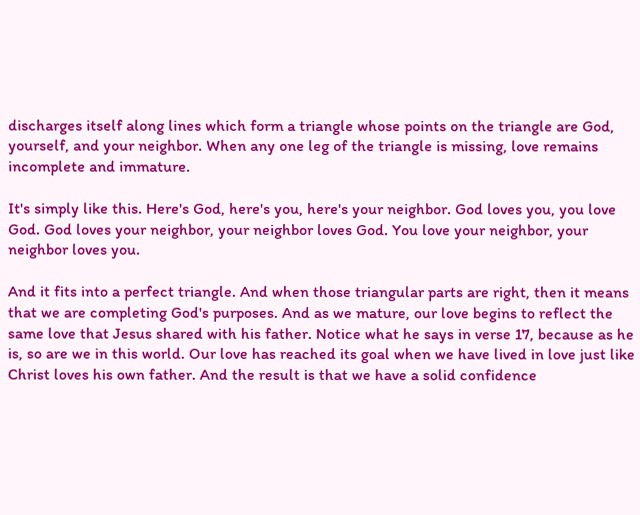discharges itself along lines which form a triangle whose points on the triangle are God, yourself, and your neighbor. When any one leg of the triangle is missing, love remains incomplete and immature.

It's simply like this. Here's God, here's you, here's your neighbor. God loves you, you love God. God loves your neighbor, your neighbor loves God. You love your neighbor, your neighbor loves you.

And it fits into a perfect triangle. And when those triangular parts are right, then it means that we are completing God's purposes. And as we mature, our love begins to reflect the same love that Jesus shared with his father. Notice what he says in verse 17, because as he is, so are we in this world. Our love has reached its goal when we have lived in love just like Christ loves his own father. And the result is that we have a solid confidence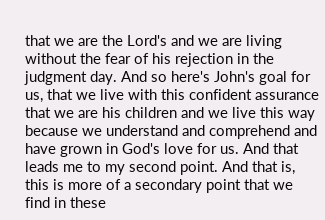that we are the Lord's and we are living without the fear of his rejection in the judgment day. And so here's John's goal for us, that we live with this confident assurance that we are his children and we live this way because we understand and comprehend and have grown in God's love for us. And that leads me to my second point. And that is, this is more of a secondary point that we find in these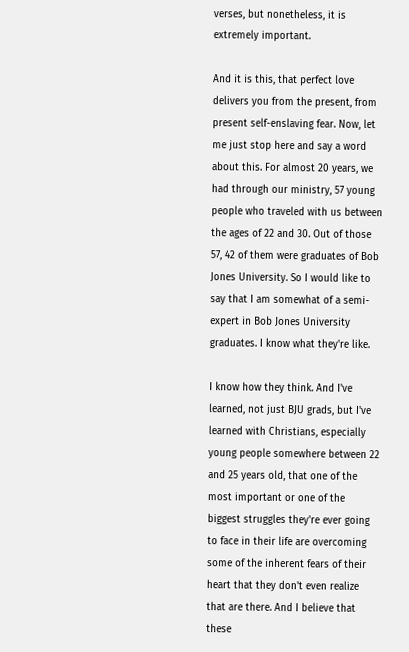verses, but nonetheless, it is extremely important.

And it is this, that perfect love delivers you from the present, from present self-enslaving fear. Now, let me just stop here and say a word about this. For almost 20 years, we had through our ministry, 57 young people who traveled with us between the ages of 22 and 30. Out of those 57, 42 of them were graduates of Bob Jones University. So I would like to say that I am somewhat of a semi-expert in Bob Jones University graduates. I know what they're like.

I know how they think. And I've learned, not just BJU grads, but I've learned with Christians, especially young people somewhere between 22 and 25 years old, that one of the most important or one of the biggest struggles they're ever going to face in their life are overcoming some of the inherent fears of their heart that they don't even realize that are there. And I believe that these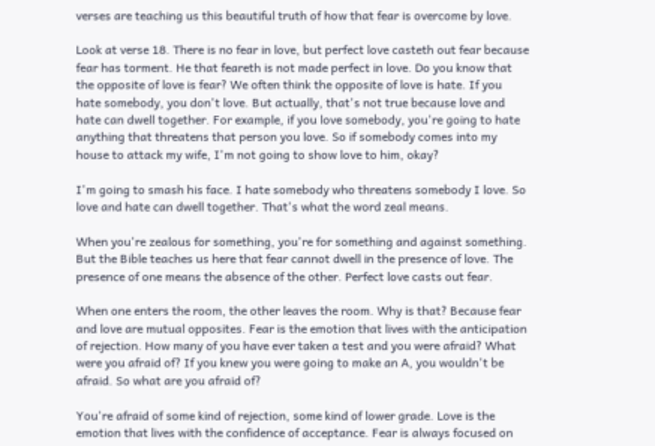verses are teaching us this beautiful truth of how that fear is overcome by love.

Look at verse 18. There is no fear in love, but perfect love casteth out fear because fear has torment. He that feareth is not made perfect in love. Do you know that the opposite of love is fear? We often think the opposite of love is hate. If you hate somebody, you don't love. But actually, that's not true because love and hate can dwell together. For example, if you love somebody, you're going to hate anything that threatens that person you love. So if somebody comes into my house to attack my wife, I'm not going to show love to him, okay?

I'm going to smash his face. I hate somebody who threatens somebody I love. So love and hate can dwell together. That's what the word zeal means.

When you're zealous for something, you're for something and against something. But the Bible teaches us here that fear cannot dwell in the presence of love. The presence of one means the absence of the other. Perfect love casts out fear.

When one enters the room, the other leaves the room. Why is that? Because fear and love are mutual opposites. Fear is the emotion that lives with the anticipation of rejection. How many of you have ever taken a test and you were afraid? What were you afraid of? If you knew you were going to make an A, you wouldn't be afraid. So what are you afraid of?

You're afraid of some kind of rejection, some kind of lower grade. Love is the emotion that lives with the confidence of acceptance. Fear is always focused on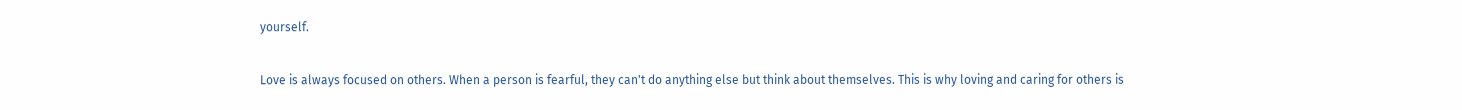yourself.

Love is always focused on others. When a person is fearful, they can't do anything else but think about themselves. This is why loving and caring for others is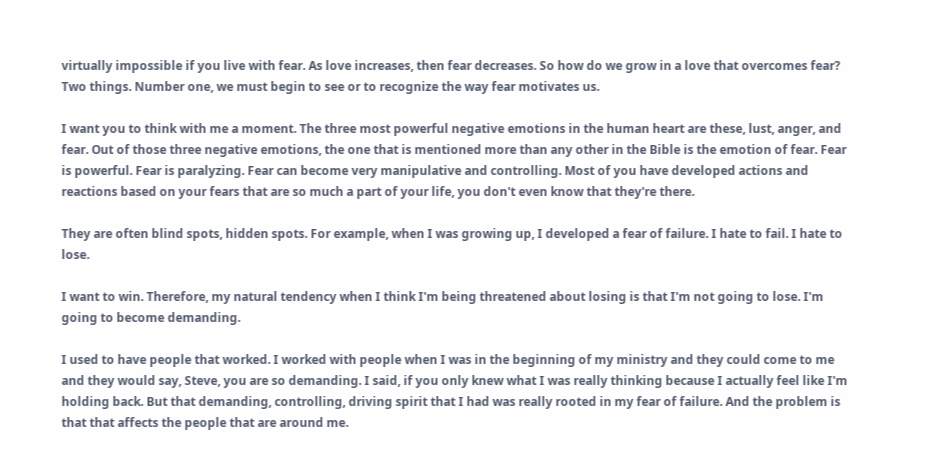virtually impossible if you live with fear. As love increases, then fear decreases. So how do we grow in a love that overcomes fear? Two things. Number one, we must begin to see or to recognize the way fear motivates us.

I want you to think with me a moment. The three most powerful negative emotions in the human heart are these, lust, anger, and fear. Out of those three negative emotions, the one that is mentioned more than any other in the Bible is the emotion of fear. Fear is powerful. Fear is paralyzing. Fear can become very manipulative and controlling. Most of you have developed actions and reactions based on your fears that are so much a part of your life, you don't even know that they're there.

They are often blind spots, hidden spots. For example, when I was growing up, I developed a fear of failure. I hate to fail. I hate to lose.

I want to win. Therefore, my natural tendency when I think I'm being threatened about losing is that I'm not going to lose. I'm going to become demanding.

I used to have people that worked. I worked with people when I was in the beginning of my ministry and they could come to me and they would say, Steve, you are so demanding. I said, if you only knew what I was really thinking because I actually feel like I'm holding back. But that demanding, controlling, driving spirit that I had was really rooted in my fear of failure. And the problem is that that affects the people that are around me.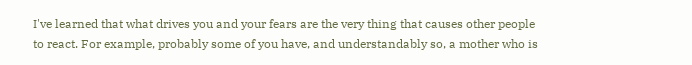I've learned that what drives you and your fears are the very thing that causes other people to react. For example, probably some of you have, and understandably so, a mother who is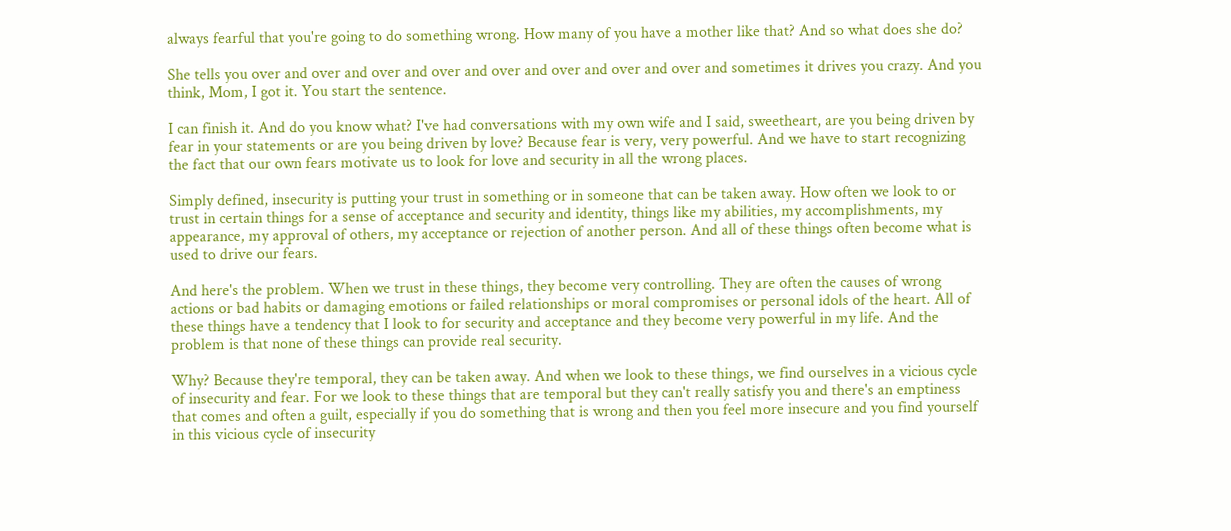always fearful that you're going to do something wrong. How many of you have a mother like that? And so what does she do?

She tells you over and over and over and over and over and over and over and over and sometimes it drives you crazy. And you think, Mom, I got it. You start the sentence.

I can finish it. And do you know what? I've had conversations with my own wife and I said, sweetheart, are you being driven by fear in your statements or are you being driven by love? Because fear is very, very powerful. And we have to start recognizing the fact that our own fears motivate us to look for love and security in all the wrong places.

Simply defined, insecurity is putting your trust in something or in someone that can be taken away. How often we look to or trust in certain things for a sense of acceptance and security and identity, things like my abilities, my accomplishments, my appearance, my approval of others, my acceptance or rejection of another person. And all of these things often become what is used to drive our fears.

And here's the problem. When we trust in these things, they become very controlling. They are often the causes of wrong actions or bad habits or damaging emotions or failed relationships or moral compromises or personal idols of the heart. All of these things have a tendency that I look to for security and acceptance and they become very powerful in my life. And the problem is that none of these things can provide real security.

Why? Because they're temporal, they can be taken away. And when we look to these things, we find ourselves in a vicious cycle of insecurity and fear. For we look to these things that are temporal but they can't really satisfy you and there's an emptiness that comes and often a guilt, especially if you do something that is wrong and then you feel more insecure and you find yourself in this vicious cycle of insecurity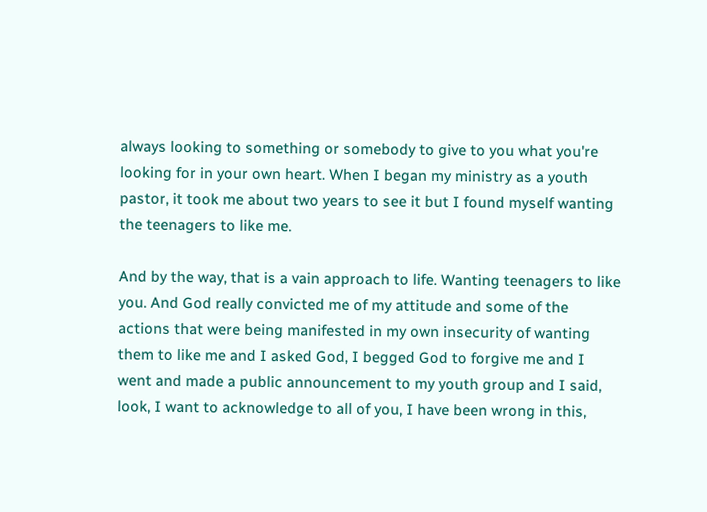always looking to something or somebody to give to you what you're looking for in your own heart. When I began my ministry as a youth pastor, it took me about two years to see it but I found myself wanting the teenagers to like me.

And by the way, that is a vain approach to life. Wanting teenagers to like you. And God really convicted me of my attitude and some of the actions that were being manifested in my own insecurity of wanting them to like me and I asked God, I begged God to forgive me and I went and made a public announcement to my youth group and I said, look, I want to acknowledge to all of you, I have been wrong in this,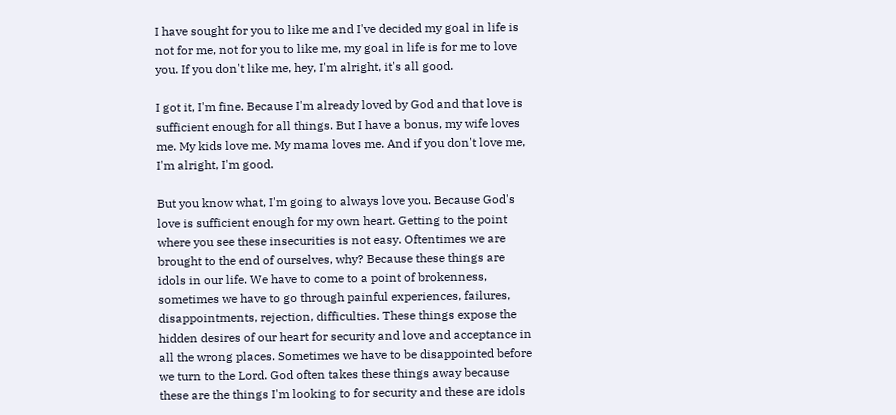I have sought for you to like me and I've decided my goal in life is not for me, not for you to like me, my goal in life is for me to love you. If you don't like me, hey, I'm alright, it's all good.

I got it, I'm fine. Because I'm already loved by God and that love is sufficient enough for all things. But I have a bonus, my wife loves me. My kids love me. My mama loves me. And if you don't love me, I'm alright, I'm good.

But you know what, I'm going to always love you. Because God's love is sufficient enough for my own heart. Getting to the point where you see these insecurities is not easy. Oftentimes we are brought to the end of ourselves, why? Because these things are idols in our life. We have to come to a point of brokenness, sometimes we have to go through painful experiences, failures, disappointments, rejection, difficulties. These things expose the hidden desires of our heart for security and love and acceptance in all the wrong places. Sometimes we have to be disappointed before we turn to the Lord. God often takes these things away because these are the things I'm looking to for security and these are idols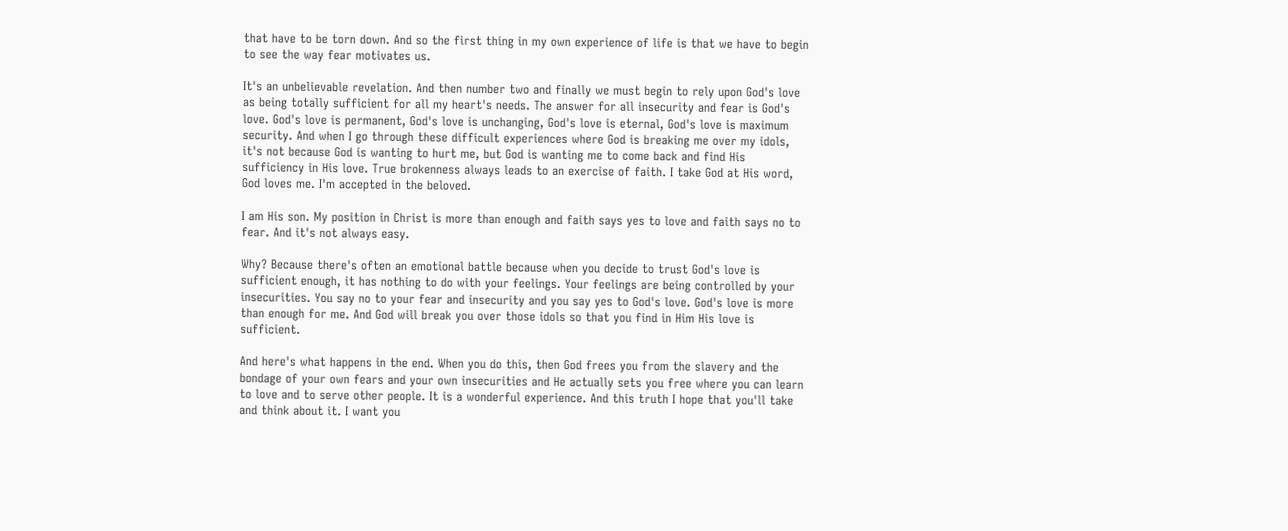that have to be torn down. And so the first thing in my own experience of life is that we have to begin to see the way fear motivates us.

It's an unbelievable revelation. And then number two and finally we must begin to rely upon God's love as being totally sufficient for all my heart's needs. The answer for all insecurity and fear is God's love. God's love is permanent, God's love is unchanging, God's love is eternal, God's love is maximum security. And when I go through these difficult experiences where God is breaking me over my idols, it's not because God is wanting to hurt me, but God is wanting me to come back and find His sufficiency in His love. True brokenness always leads to an exercise of faith. I take God at His word, God loves me. I'm accepted in the beloved.

I am His son. My position in Christ is more than enough and faith says yes to love and faith says no to fear. And it's not always easy.

Why? Because there's often an emotional battle because when you decide to trust God's love is sufficient enough, it has nothing to do with your feelings. Your feelings are being controlled by your insecurities. You say no to your fear and insecurity and you say yes to God's love. God's love is more than enough for me. And God will break you over those idols so that you find in Him His love is sufficient.

And here's what happens in the end. When you do this, then God frees you from the slavery and the bondage of your own fears and your own insecurities and He actually sets you free where you can learn to love and to serve other people. It is a wonderful experience. And this truth I hope that you'll take and think about it. I want you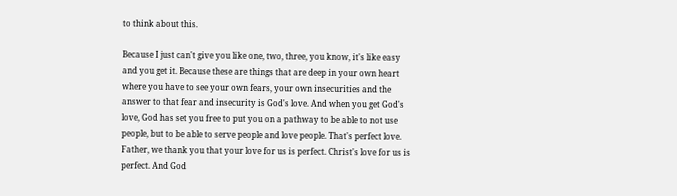to think about this.

Because I just can't give you like one, two, three, you know, it's like easy and you get it. Because these are things that are deep in your own heart where you have to see your own fears, your own insecurities and the answer to that fear and insecurity is God's love. And when you get God's love, God has set you free to put you on a pathway to be able to not use people, but to be able to serve people and love people. That's perfect love. Father, we thank you that your love for us is perfect. Christ's love for us is perfect. And God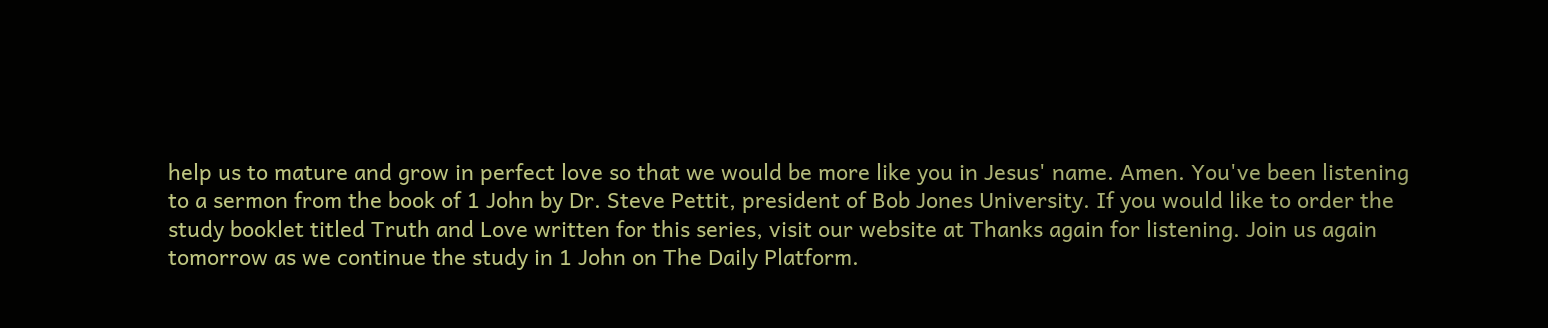help us to mature and grow in perfect love so that we would be more like you in Jesus' name. Amen. You've been listening to a sermon from the book of 1 John by Dr. Steve Pettit, president of Bob Jones University. If you would like to order the study booklet titled Truth and Love written for this series, visit our website at Thanks again for listening. Join us again tomorrow as we continue the study in 1 John on The Daily Platform.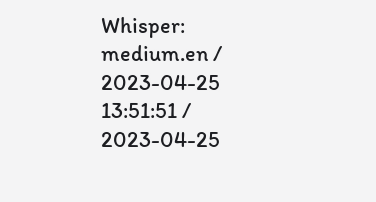Whisper: medium.en / 2023-04-25 13:51:51 / 2023-04-25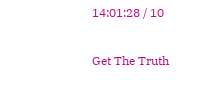14:01:28 / 10

Get The Truth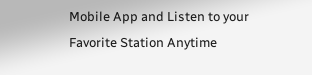Mobile App and Listen to your Favorite Station Anytime